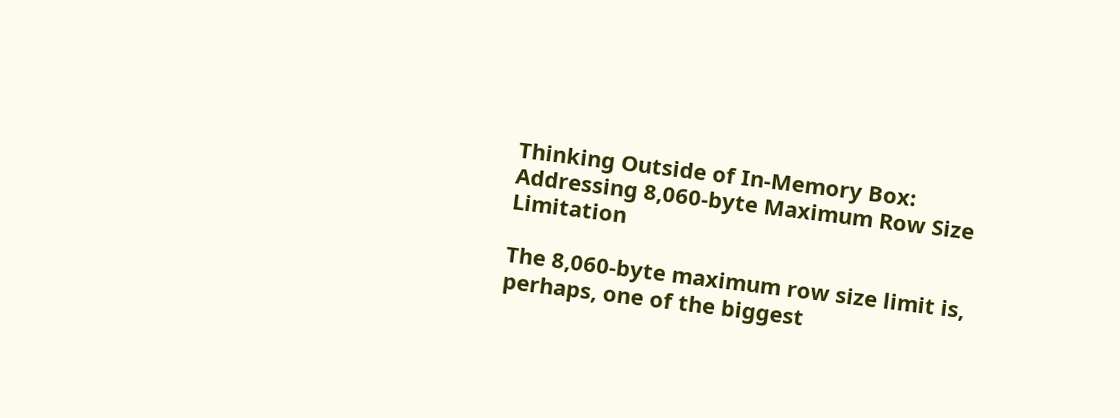Thinking Outside of In-Memory Box: Addressing 8,060-byte Maximum Row Size Limitation

The 8,060-byte maximum row size limit is, perhaps, one of the biggest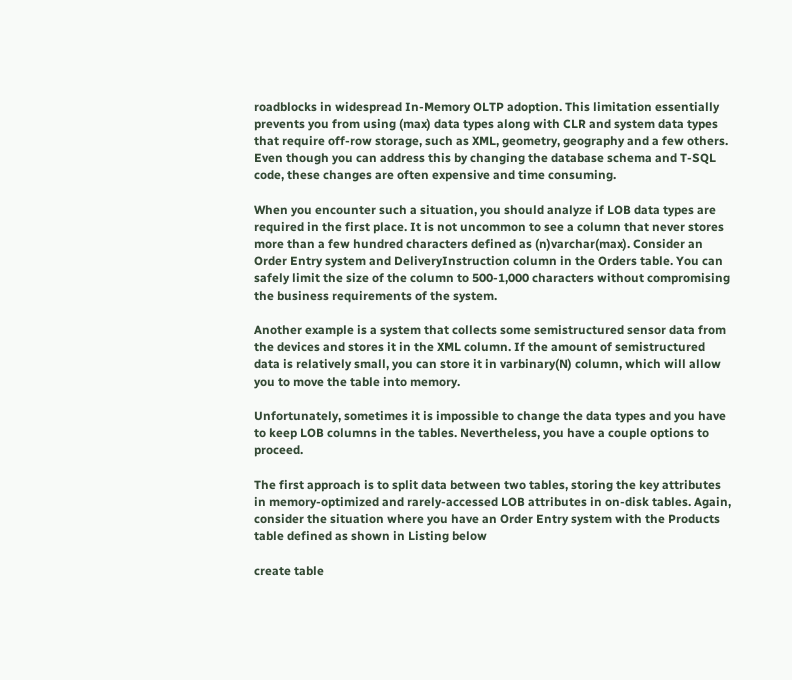roadblocks in widespread In-Memory OLTP adoption. This limitation essentially prevents you from using (max) data types along with CLR and system data types that require off-row storage, such as XML, geometry, geography and a few others. Even though you can address this by changing the database schema and T-SQL code, these changes are often expensive and time consuming.

When you encounter such a situation, you should analyze if LOB data types are required in the first place. It is not uncommon to see a column that never stores more than a few hundred characters defined as (n)varchar(max). Consider an Order Entry system and DeliveryInstruction column in the Orders table. You can safely limit the size of the column to 500-1,000 characters without compromising the business requirements of the system.

Another example is a system that collects some semistructured sensor data from the devices and stores it in the XML column. If the amount of semistructured data is relatively small, you can store it in varbinary(N) column, which will allow you to move the table into memory.

Unfortunately, sometimes it is impossible to change the data types and you have to keep LOB columns in the tables. Nevertheless, you have a couple options to proceed.

The first approach is to split data between two tables, storing the key attributes in memory-optimized and rarely-accessed LOB attributes in on-disk tables. Again, consider the situation where you have an Order Entry system with the Products table defined as shown in Listing below

create table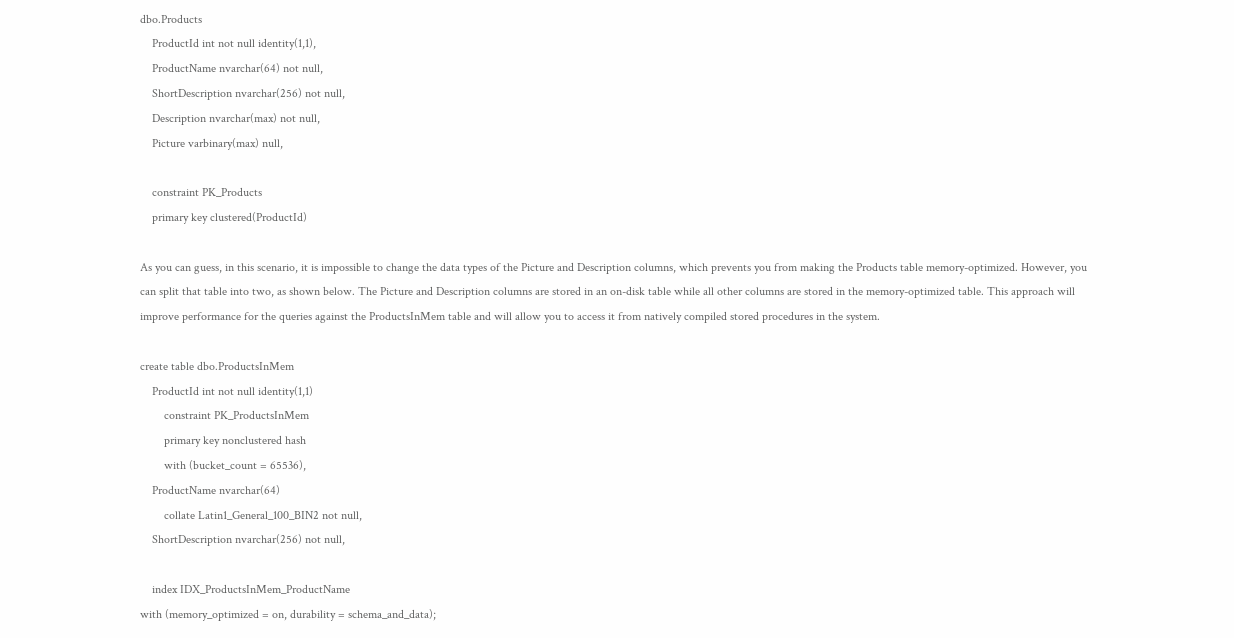dbo.Products
    ProductId int not null identity(1,1),
    ProductName nvarchar(64) not null,
    ShortDescription nvarchar(256) not null,
    Description nvarchar(max) not null,
    Picture varbinary(max) null,

    constraint PK_Products
    primary key clustered(ProductId)

As you can guess, in this scenario, it is impossible to change the data types of the Picture and Description columns, which prevents you from making the Products table memory-optimized. However, you can split that table into two, as shown below. The Picture and Description columns are stored in an on-disk table while all other columns are stored in the memory-optimized table. This approach will improve performance for the queries against the ProductsInMem table and will allow you to access it from natively compiled stored procedures in the system.

create table dbo.ProductsInMem
    ProductId int not null identity(1,1)
        constraint PK_ProductsInMem
        primary key nonclustered hash
        with (bucket_count = 65536),
    ProductName nvarchar(64)
        collate Latin1_General_100_BIN2 not null,
    ShortDescription nvarchar(256) not null,

    index IDX_ProductsInMem_ProductName
with (memory_optimized = on, durability = schema_and_data);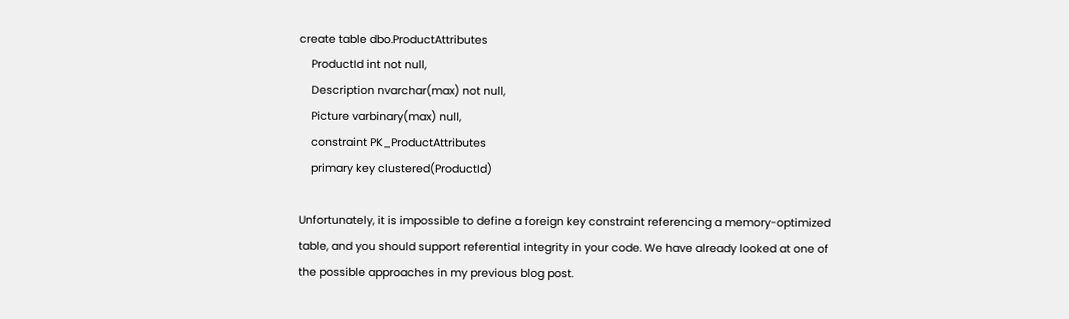create table dbo.ProductAttributes
    ProductId int not null,
    Description nvarchar(max) not null,
    Picture varbinary(max) null,
    constraint PK_ProductAttributes
    primary key clustered(ProductId)

Unfortunately, it is impossible to define a foreign key constraint referencing a memory-optimized table, and you should support referential integrity in your code. We have already looked at one of the possible approaches in my previous blog post.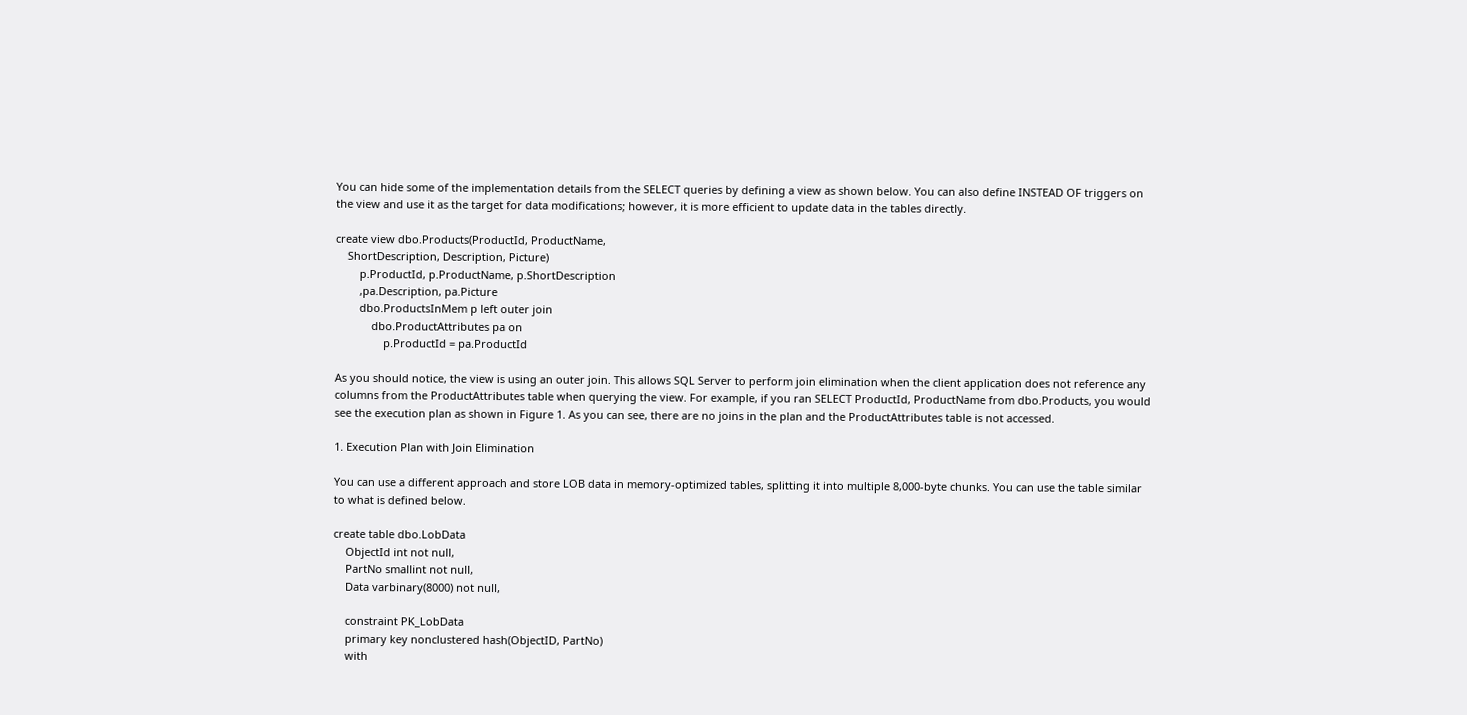You can hide some of the implementation details from the SELECT queries by defining a view as shown below. You can also define INSTEAD OF triggers on the view and use it as the target for data modifications; however, it is more efficient to update data in the tables directly.

create view dbo.Products(ProductId, ProductName,
    ShortDescription, Description, Picture)
        p.ProductId, p.ProductName, p.ShortDescription
        ,pa.Description, pa.Picture
        dbo.ProductsInMem p left outer join
            dbo.ProductAttributes pa on
                p.ProductId = pa.ProductId

As you should notice, the view is using an outer join. This allows SQL Server to perform join elimination when the client application does not reference any columns from the ProductAttributes table when querying the view. For example, if you ran SELECT ProductId, ProductName from dbo.Products, you would see the execution plan as shown in Figure 1. As you can see, there are no joins in the plan and the ProductAttributes table is not accessed.

1. Execution Plan with Join Elimination

You can use a different approach and store LOB data in memory-optimized tables, splitting it into multiple 8,000-byte chunks. You can use the table similar to what is defined below.

create table dbo.LobData
    ObjectId int not null,
    PartNo smallint not null,
    Data varbinary(8000) not null,

    constraint PK_LobData
    primary key nonclustered hash(ObjectID, PartNo)
    with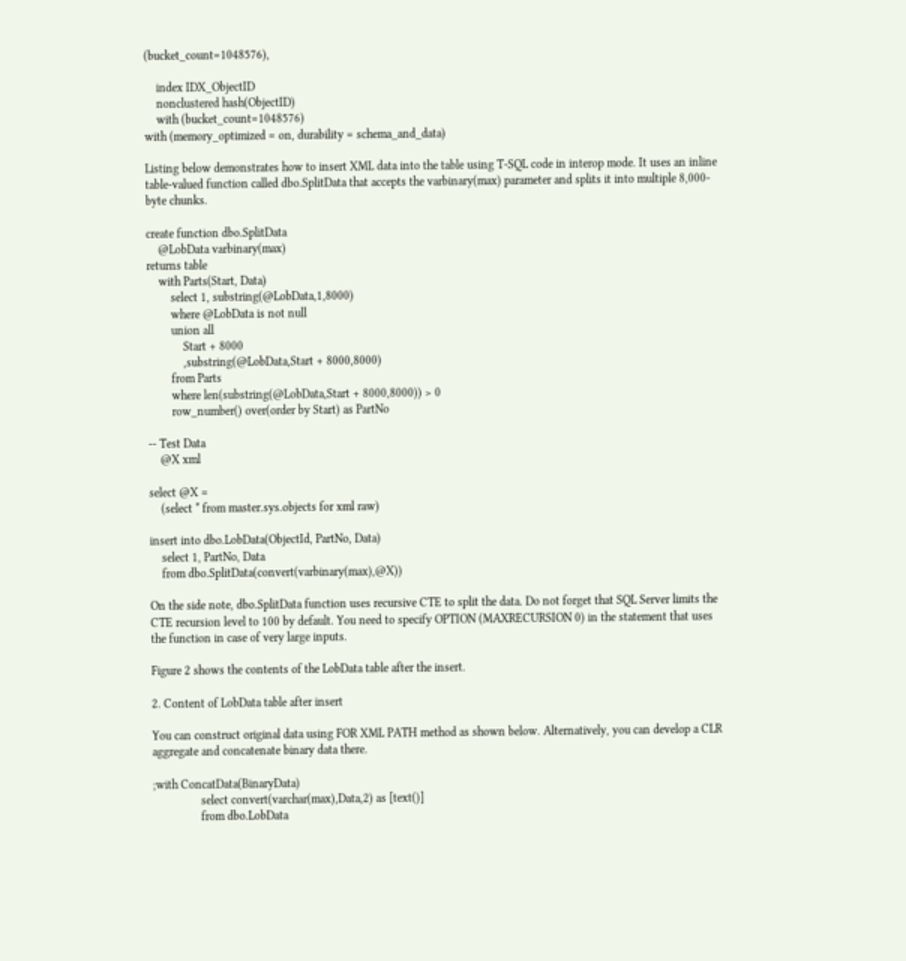(bucket_count=1048576),

    index IDX_ObjectID
    nonclustered hash(ObjectID)
    with (bucket_count=1048576)
with (memory_optimized = on, durability = schema_and_data)

Listing below demonstrates how to insert XML data into the table using T-SQL code in interop mode. It uses an inline table-valued function called dbo.SplitData that accepts the varbinary(max) parameter and splits it into multiple 8,000-byte chunks.

create function dbo.SplitData
    @LobData varbinary(max)
returns table
    with Parts(Start, Data)
        select 1, substring(@LobData,1,8000)
        where @LobData is not null
        union all
            Start + 8000
            ,substring(@LobData,Start + 8000,8000)
        from Parts
        where len(substring(@LobData,Start + 8000,8000)) > 0
        row_number() over(order by Start) as PartNo

-- Test Data
    @X xml

select @X =
    (select * from master.sys.objects for xml raw)

insert into dbo.LobData(ObjectId, PartNo, Data)
    select 1, PartNo, Data
    from dbo.SplitData(convert(varbinary(max),@X))

On the side note, dbo.SplitData function uses recursive CTE to split the data. Do not forget that SQL Server limits the CTE recursion level to 100 by default. You need to specify OPTION (MAXRECURSION 0) in the statement that uses the function in case of very large inputs.

Figure 2 shows the contents of the LobData table after the insert.

2. Content of LobData table after insert

You can construct original data using FOR XML PATH method as shown below. Alternatively, you can develop a CLR aggregate and concatenate binary data there.

;with ConcatData(BinaryData)
                select convert(varchar(max),Data,2) as [text()]
                from dbo.LobData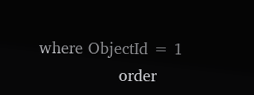where ObjectId = 1
                order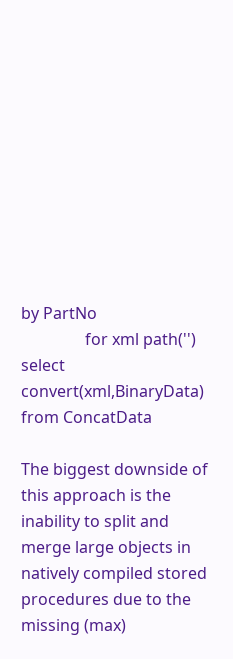by PartNo
                for xml path('')
select convert(xml,BinaryData)
from ConcatData

The biggest downside of this approach is the inability to split and merge large objects in natively compiled stored procedures due to the missing (max)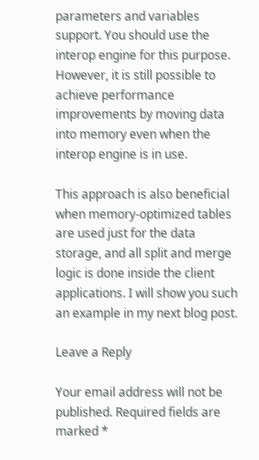parameters and variables support. You should use the interop engine for this purpose. However, it is still possible to achieve performance improvements by moving data into memory even when the interop engine is in use.

This approach is also beneficial when memory-optimized tables are used just for the data storage, and all split and merge logic is done inside the client applications. I will show you such an example in my next blog post.

Leave a Reply

Your email address will not be published. Required fields are marked *